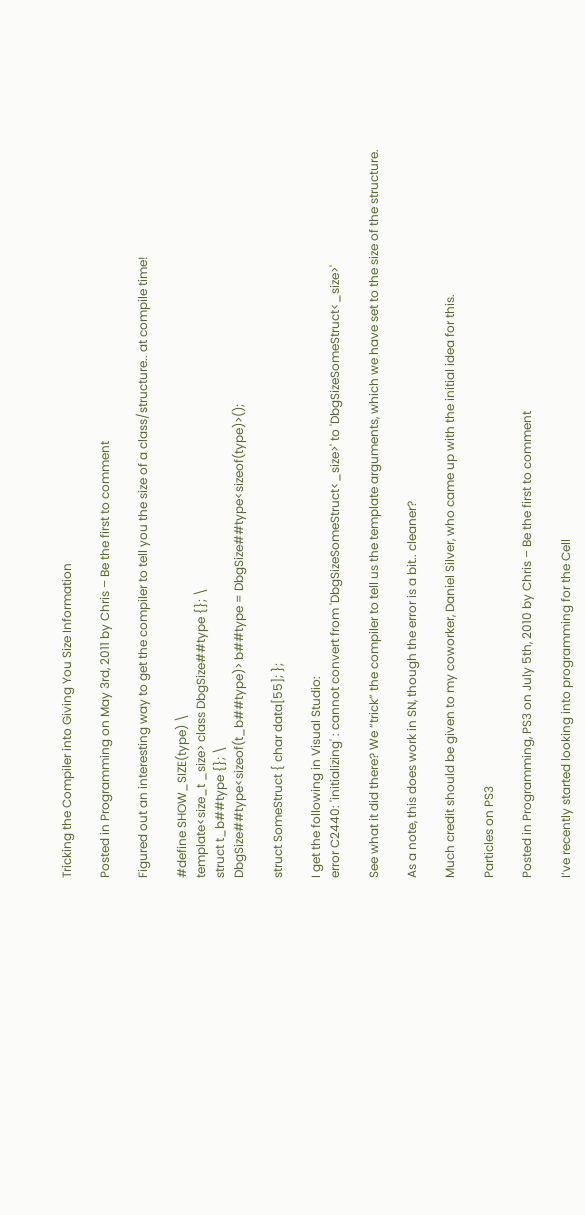Tricking the Compiler into Giving You Size Information

Posted in Programming on May 3rd, 2011 by Chris – Be the first to comment

Figured out an interesting way to get the compiler to tell you the size of a class/structure.. at compile time!

#define SHOW_SIZE(type) \
template<size_t _size> class DbgSize##type {}; \
struct t_b##type {}; \
DbgSize##type<sizeof(t_b##type)> b##type = DbgSize##type<sizeof(type)>();

struct SomeStruct { char data[55]; };

I get the following in Visual Studio:
error C2440: 'initializing' : cannot convert from 'DbgSizeSomeStruct<_size>' to 'DbgSizeSomeStruct<_size>'

See what it did there? We “trick” the compiler to tell us the template arguments, which we have set to the size of the structure.

As a note, this does work in SN, though the error is a bit.. cleaner?

Much credit should be given to my coworker, Daniel Silver, who came up with the initial idea for this.

Particles on PS3

Posted in Programming, PS3 on July 5th, 2010 by Chris – Be the first to comment

I’ve recently started looking into programming for the Cell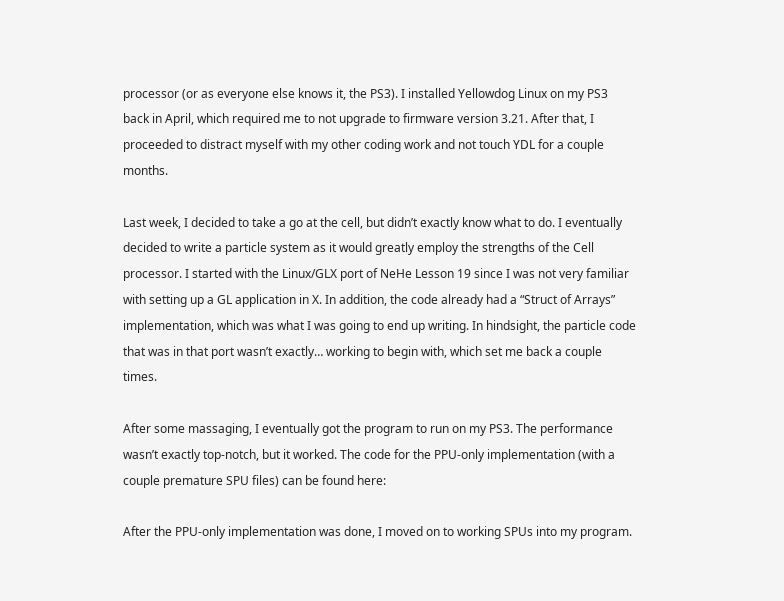processor (or as everyone else knows it, the PS3). I installed Yellowdog Linux on my PS3 back in April, which required me to not upgrade to firmware version 3.21. After that, I proceeded to distract myself with my other coding work and not touch YDL for a couple months.

Last week, I decided to take a go at the cell, but didn’t exactly know what to do. I eventually decided to write a particle system as it would greatly employ the strengths of the Cell processor. I started with the Linux/GLX port of NeHe Lesson 19 since I was not very familiar with setting up a GL application in X. In addition, the code already had a “Struct of Arrays” implementation, which was what I was going to end up writing. In hindsight, the particle code that was in that port wasn’t exactly… working to begin with, which set me back a couple times.

After some massaging, I eventually got the program to run on my PS3. The performance wasn’t exactly top-notch, but it worked. The code for the PPU-only implementation (with a couple premature SPU files) can be found here:

After the PPU-only implementation was done, I moved on to working SPUs into my program.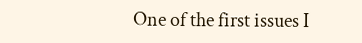One of the first issues I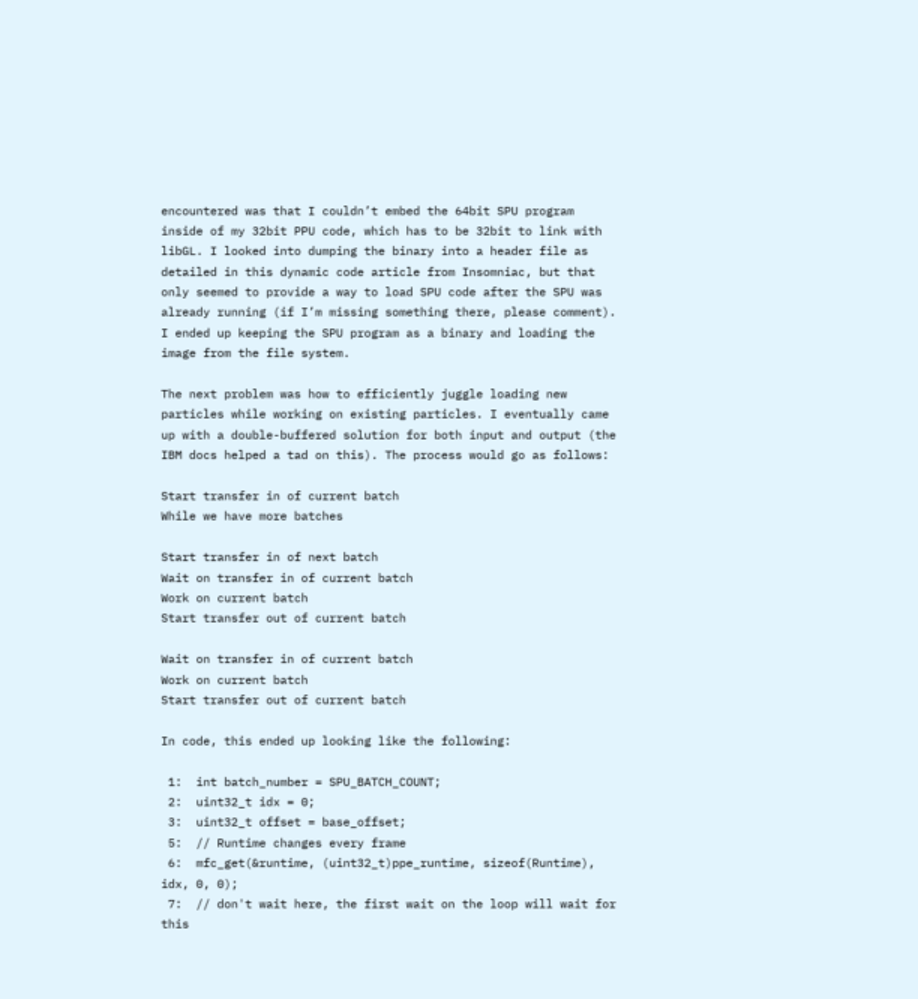encountered was that I couldn’t embed the 64bit SPU program inside of my 32bit PPU code, which has to be 32bit to link with libGL. I looked into dumping the binary into a header file as detailed in this dynamic code article from Insomniac, but that only seemed to provide a way to load SPU code after the SPU was already running (if I’m missing something there, please comment). I ended up keeping the SPU program as a binary and loading the image from the file system.

The next problem was how to efficiently juggle loading new particles while working on existing particles. I eventually came up with a double-buffered solution for both input and output (the IBM docs helped a tad on this). The process would go as follows:

Start transfer in of current batch
While we have more batches

Start transfer in of next batch
Wait on transfer in of current batch
Work on current batch
Start transfer out of current batch

Wait on transfer in of current batch
Work on current batch
Start transfer out of current batch

In code, this ended up looking like the following:

 1:  int batch_number = SPU_BATCH_COUNT;
 2:  uint32_t idx = 0;
 3:  uint32_t offset = base_offset;
 5:  // Runtime changes every frame
 6:  mfc_get(&runtime, (uint32_t)ppe_runtime, sizeof(Runtime), idx, 0, 0);
 7:  // don't wait here, the first wait on the loop will wait for this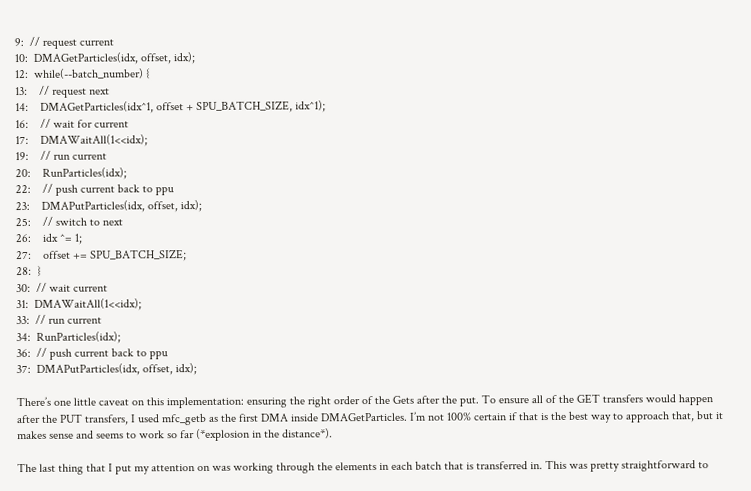9:  // request current
10:  DMAGetParticles(idx, offset, idx);
12:  while(--batch_number) {
13:    // request next
14:    DMAGetParticles(idx^1, offset + SPU_BATCH_SIZE, idx^1);
16:    // wait for current
17:    DMAWaitAll(1<<idx);
19:    // run current
20:    RunParticles(idx);
22:    // push current back to ppu
23:    DMAPutParticles(idx, offset, idx);
25:    // switch to next
26:    idx ^= 1;
27:    offset += SPU_BATCH_SIZE;
28:  }
30:  // wait current
31:  DMAWaitAll(1<<idx);
33:  // run current
34:  RunParticles(idx);
36:  // push current back to ppu
37:  DMAPutParticles(idx, offset, idx);

There’s one little caveat on this implementation: ensuring the right order of the Gets after the put. To ensure all of the GET transfers would happen after the PUT transfers, I used mfc_getb as the first DMA inside DMAGetParticles. I’m not 100% certain if that is the best way to approach that, but it makes sense and seems to work so far (*explosion in the distance*).

The last thing that I put my attention on was working through the elements in each batch that is transferred in. This was pretty straightforward to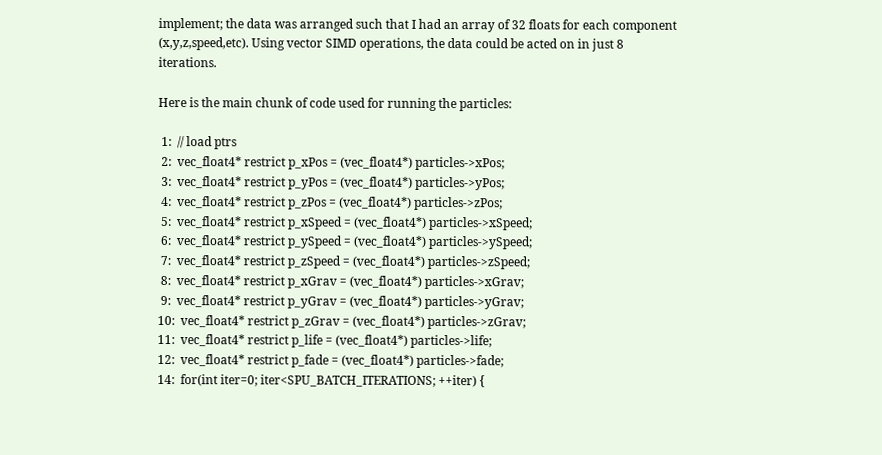implement; the data was arranged such that I had an array of 32 floats for each component (x,y,z,speed,etc). Using vector SIMD operations, the data could be acted on in just 8 iterations.

Here is the main chunk of code used for running the particles:

 1:  // load ptrs
 2:  vec_float4* restrict p_xPos = (vec_float4*) particles->xPos;
 3:  vec_float4* restrict p_yPos = (vec_float4*) particles->yPos;
 4:  vec_float4* restrict p_zPos = (vec_float4*) particles->zPos;
 5:  vec_float4* restrict p_xSpeed = (vec_float4*) particles->xSpeed;
 6:  vec_float4* restrict p_ySpeed = (vec_float4*) particles->ySpeed;
 7:  vec_float4* restrict p_zSpeed = (vec_float4*) particles->zSpeed;
 8:  vec_float4* restrict p_xGrav = (vec_float4*) particles->xGrav;
 9:  vec_float4* restrict p_yGrav = (vec_float4*) particles->yGrav;
10:  vec_float4* restrict p_zGrav = (vec_float4*) particles->zGrav;
11:  vec_float4* restrict p_life = (vec_float4*) particles->life;
12:  vec_float4* restrict p_fade = (vec_float4*) particles->fade;
14:  for(int iter=0; iter<SPU_BATCH_ITERATIONS; ++iter) {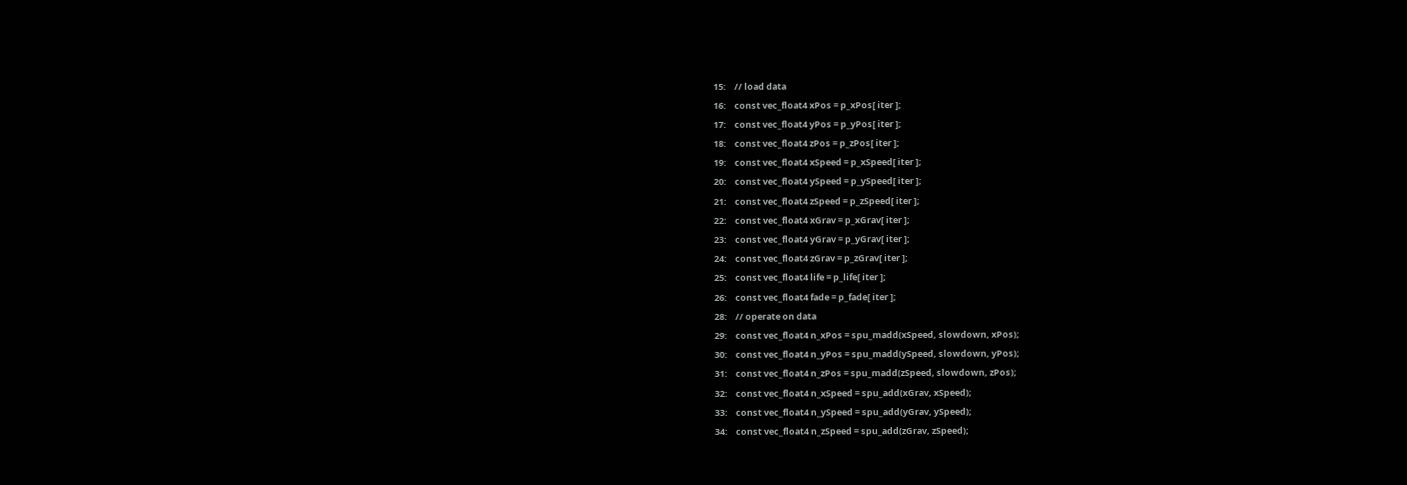15:    // load data
16:    const vec_float4 xPos = p_xPos[ iter ];
17:    const vec_float4 yPos = p_yPos[ iter ];
18:    const vec_float4 zPos = p_zPos[ iter ];
19:    const vec_float4 xSpeed = p_xSpeed[ iter ];
20:    const vec_float4 ySpeed = p_ySpeed[ iter ];
21:    const vec_float4 zSpeed = p_zSpeed[ iter ];
22:    const vec_float4 xGrav = p_xGrav[ iter ];
23:    const vec_float4 yGrav = p_yGrav[ iter ];
24:    const vec_float4 zGrav = p_zGrav[ iter ];
25:    const vec_float4 life = p_life[ iter ];
26:    const vec_float4 fade = p_fade[ iter ];
28:    // operate on data
29:    const vec_float4 n_xPos = spu_madd(xSpeed, slowdown, xPos);
30:    const vec_float4 n_yPos = spu_madd(ySpeed, slowdown, yPos);
31:    const vec_float4 n_zPos = spu_madd(zSpeed, slowdown, zPos);
32:    const vec_float4 n_xSpeed = spu_add(xGrav, xSpeed);
33:    const vec_float4 n_ySpeed = spu_add(yGrav, ySpeed);
34:    const vec_float4 n_zSpeed = spu_add(zGrav, zSpeed);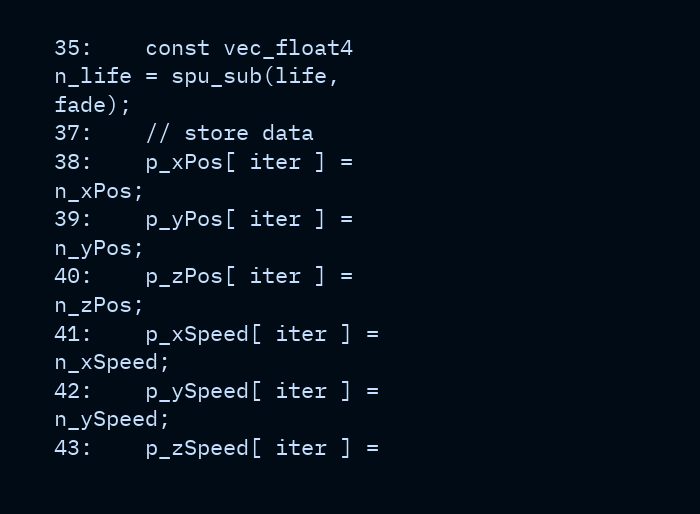35:    const vec_float4 n_life = spu_sub(life, fade);
37:    // store data
38:    p_xPos[ iter ] = n_xPos;
39:    p_yPos[ iter ] = n_yPos;
40:    p_zPos[ iter ] = n_zPos;
41:    p_xSpeed[ iter ] = n_xSpeed;
42:    p_ySpeed[ iter ] = n_ySpeed;
43:    p_zSpeed[ iter ] =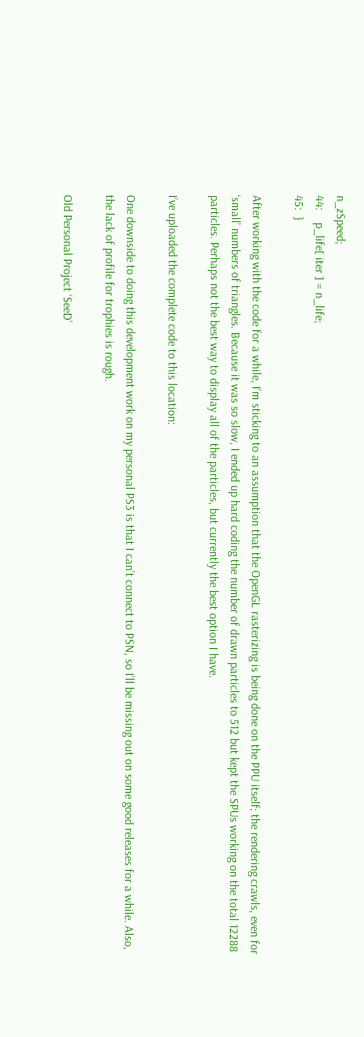n_zSpeed;
44:    p_life[ iter ] = n_life;
45:  }

After working with the code for a while, I’m sticking to an assumption that the OpenGL rasterizing is being done on the PPU itself; the rendering crawls, even for ‘small’ numbers of triangles. Because it was so slow, I ended up hard coding the number of drawn particles to 512 but kept the SPUs working on the total 12288 particles. Perhaps not the best way to display all of the particles, but currently the best option I have.

I’ve uploaded the complete code to this location:

One downside to doing this development work on my personal PS3 is that I can’t connect to PSN, so I’ll be missing out on some good releases for a while. Also, the lack of profile for trophies is rough.

Old Personal Project ‘SeeD’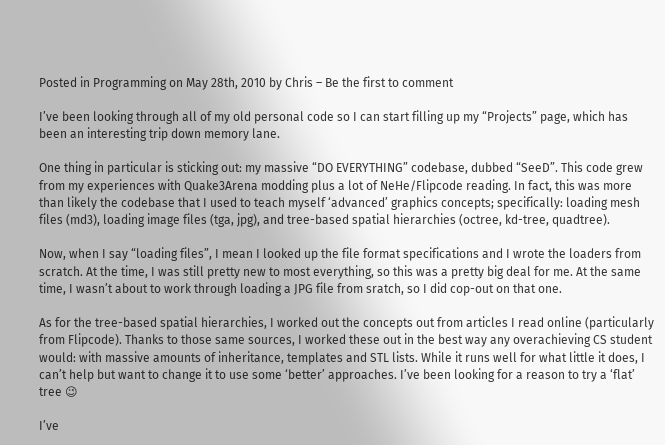Posted in Programming on May 28th, 2010 by Chris – Be the first to comment

I’ve been looking through all of my old personal code so I can start filling up my “Projects” page, which has been an interesting trip down memory lane.

One thing in particular is sticking out: my massive “DO EVERYTHING” codebase, dubbed “SeeD”. This code grew from my experiences with Quake3Arena modding plus a lot of NeHe/Flipcode reading. In fact, this was more than likely the codebase that I used to teach myself ‘advanced’ graphics concepts; specifically: loading mesh files (md3), loading image files (tga, jpg), and tree-based spatial hierarchies (octree, kd-tree, quadtree).

Now, when I say “loading files”, I mean I looked up the file format specifications and I wrote the loaders from scratch. At the time, I was still pretty new to most everything, so this was a pretty big deal for me. At the same time, I wasn’t about to work through loading a JPG file from sratch, so I did cop-out on that one.

As for the tree-based spatial hierarchies, I worked out the concepts out from articles I read online (particularly from Flipcode). Thanks to those same sources, I worked these out in the best way any overachieving CS student would: with massive amounts of inheritance, templates and STL lists. While it runs well for what little it does, I can’t help but want to change it to use some ‘better’ approaches. I’ve been looking for a reason to try a ‘flat’ tree 😉

I’ve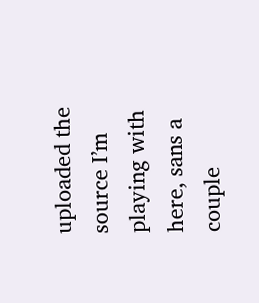uploaded the source I’m playing with here, sans a couple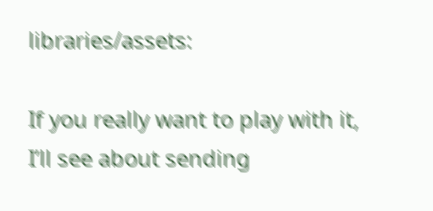libraries/assets:

If you really want to play with it, I’ll see about sending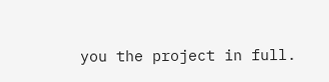you the project in full.